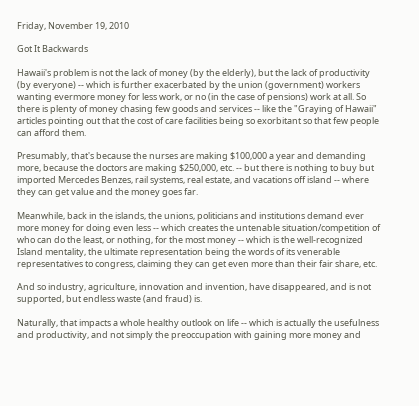Friday, November 19, 2010

Got It Backwards

Hawaii's problem is not the lack of money (by the elderly), but the lack of productivity (by everyone) -- which is further exacerbated by the union (government) workers wanting evermore money for less work, or no (in the case of pensions) work at all. So there is plenty of money chasing few goods and services -- like the "Graying of Hawaii" articles pointing out that the cost of care facilities being so exorbitant so that few people can afford them.

Presumably, that's because the nurses are making $100,000 a year and demanding more, because the doctors are making $250,000, etc. -- but there is nothing to buy but imported Mercedes Benzes, rail systems, real estate, and vacations off island -- where they can get value and the money goes far.

Meanwhile, back in the islands, the unions, politicians and institutions demand ever more money for doing even less -- which creates the untenable situation/competition of who can do the least, or nothing, for the most money -- which is the well-recognized Island mentality, the ultimate representation being the words of its venerable representatives to congress, claiming they can get even more than their fair share, etc.

And so industry, agriculture, innovation and invention, have disappeared, and is not supported, but endless waste (and fraud) is.

Naturally, that impacts a whole healthy outlook on life -- which is actually the usefulness and productivity, and not simply the preoccupation with gaining more money and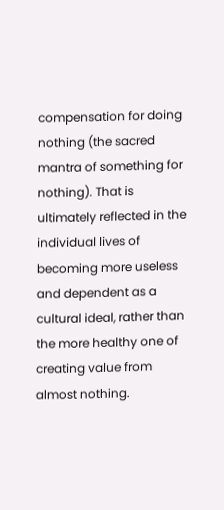compensation for doing nothing (the sacred mantra of something for nothing). That is ultimately reflected in the individual lives of becoming more useless and dependent as a cultural ideal, rather than the more healthy one of creating value from almost nothing.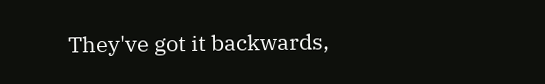They've got it backwards,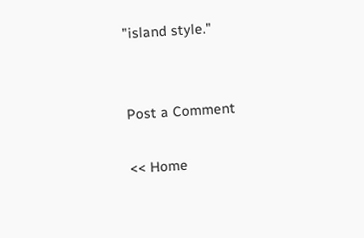"island style."


Post a Comment

<< Home